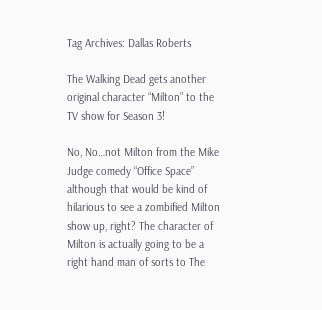Tag Archives: Dallas Roberts

The Walking Dead gets another original character “Milton” to the TV show for Season 3!

No, No…not Milton from the Mike Judge comedy “Office Space” although that would be kind of hilarious to see a zombified Milton show up, right? The character of Milton is actually going to be a right hand man of sorts to The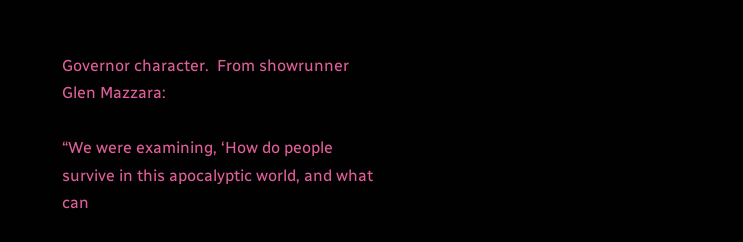Governor character.  From showrunner Glen Mazzara:

“We were examining, ‘How do people survive in this apocalyptic world, and what can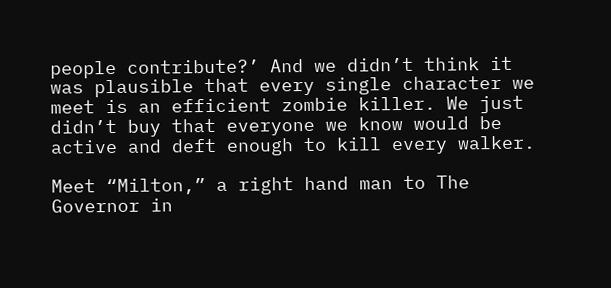people contribute?’ And we didn’t think it was plausible that every single character we meet is an efficient zombie killer. We just didn’t buy that everyone we know would be active and deft enough to kill every walker.

Meet “Milton,” a right hand man to The Governor in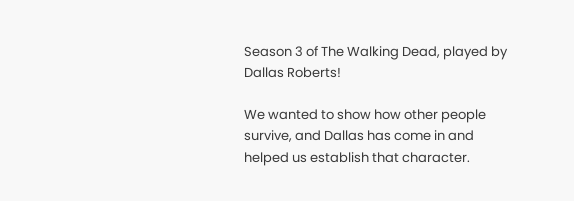Season 3 of The Walking Dead, played by Dallas Roberts!

We wanted to show how other people survive, and Dallas has come in and helped us establish that character.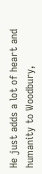He just adds a lot of heart and humanity to Woodbury,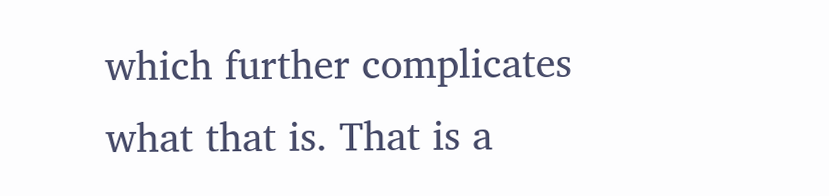which further complicates what that is. That is a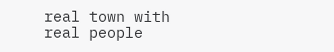real town with real people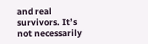and real survivors. It’s not necessarily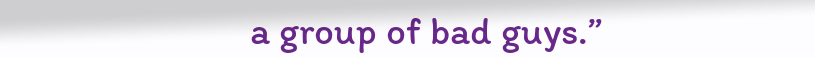a group of bad guys.”